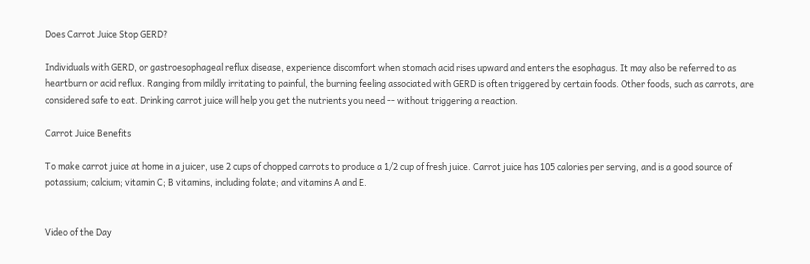Does Carrot Juice Stop GERD?

Individuals with GERD, or gastroesophageal reflux disease, experience discomfort when stomach acid rises upward and enters the esophagus. It may also be referred to as heartburn or acid reflux. Ranging from mildly irritating to painful, the burning feeling associated with GERD is often triggered by certain foods. Other foods, such as carrots, are considered safe to eat. Drinking carrot juice will help you get the nutrients you need -- without triggering a reaction.

Carrot Juice Benefits

To make carrot juice at home in a juicer, use 2 cups of chopped carrots to produce a 1/2 cup of fresh juice. Carrot juice has 105 calories per serving, and is a good source of potassium; calcium; vitamin C; B vitamins, including folate; and vitamins A and E.


Video of the Day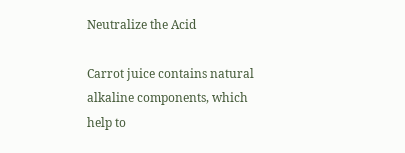Neutralize the Acid

Carrot juice contains natural alkaline components, which help to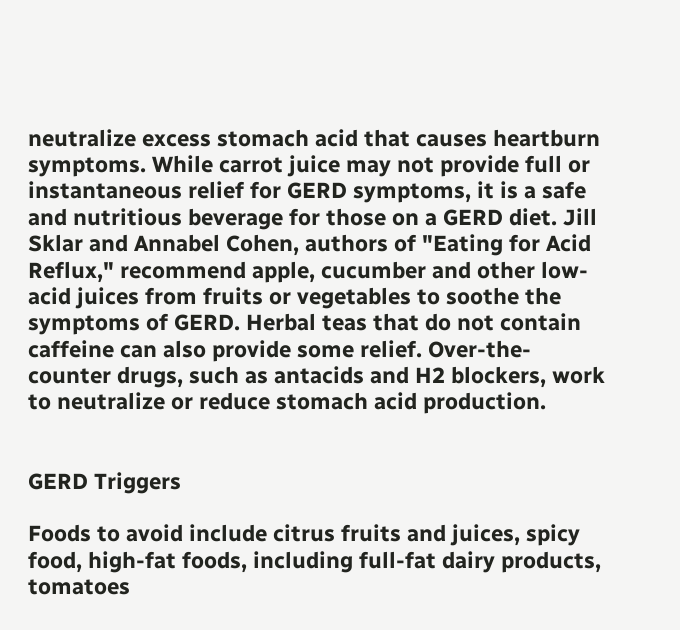neutralize excess stomach acid that causes heartburn symptoms. While carrot juice may not provide full or instantaneous relief for GERD symptoms, it is a safe and nutritious beverage for those on a GERD diet. Jill Sklar and Annabel Cohen, authors of "Eating for Acid Reflux," recommend apple, cucumber and other low-acid juices from fruits or vegetables to soothe the symptoms of GERD. Herbal teas that do not contain caffeine can also provide some relief. Over-the-counter drugs, such as antacids and H2 blockers, work to neutralize or reduce stomach acid production.


GERD Triggers

Foods to avoid include citrus fruits and juices, spicy food, high-fat foods, including full-fat dairy products, tomatoes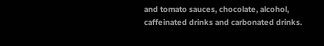and tomato sauces, chocolate, alcohol, caffeinated drinks and carbonated drinks.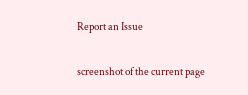Report an Issue

screenshot of the current page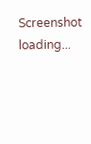Screenshot loading...